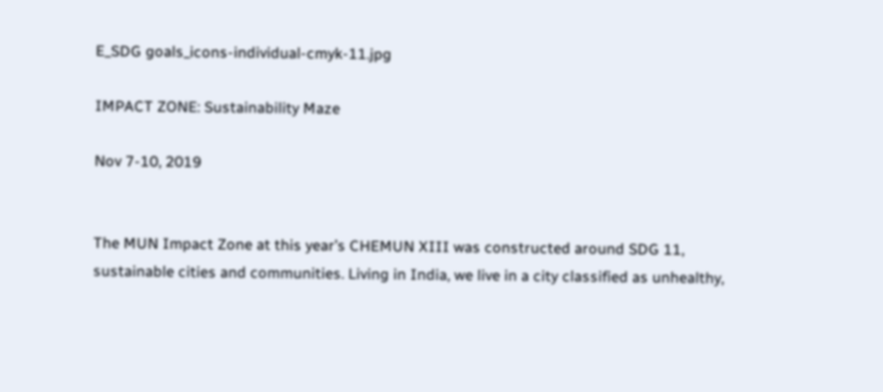E_SDG goals_icons-individual-cmyk-11.jpg

IMPACT ZONE: Sustainability Maze

Nov 7-10, 2019


The MUN Impact Zone at this year’s CHEMUN XIII was constructed around SDG 11, sustainable cities and communities. Living in India, we live in a city classified as unhealthy,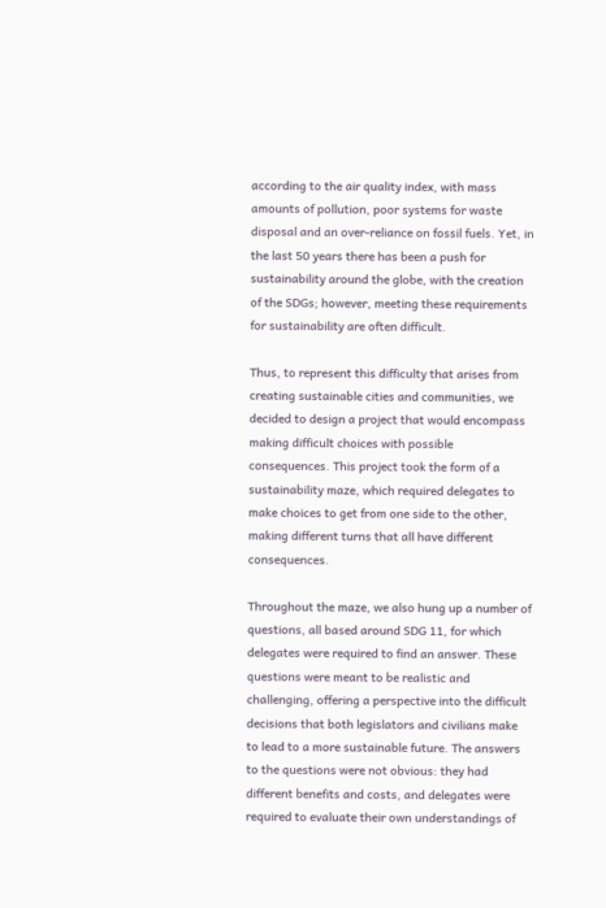according to the air quality index, with mass amounts of pollution, poor systems for waste disposal and an over-reliance on fossil fuels. Yet, in the last 50 years there has been a push for sustainability around the globe, with the creation of the SDGs; however, meeting these requirements for sustainability are often difficult.

Thus, to represent this difficulty that arises from creating sustainable cities and communities, we decided to design a project that would encompass making difficult choices with possible consequences. This project took the form of a sustainability maze, which required delegates to make choices to get from one side to the other, making different turns that all have different consequences.

Throughout the maze, we also hung up a number of questions, all based around SDG 11, for which delegates were required to find an answer. These questions were meant to be realistic and challenging, offering a perspective into the difficult decisions that both legislators and civilians make to lead to a more sustainable future. The answers to the questions were not obvious: they had different benefits and costs, and delegates were required to evaluate their own understandings of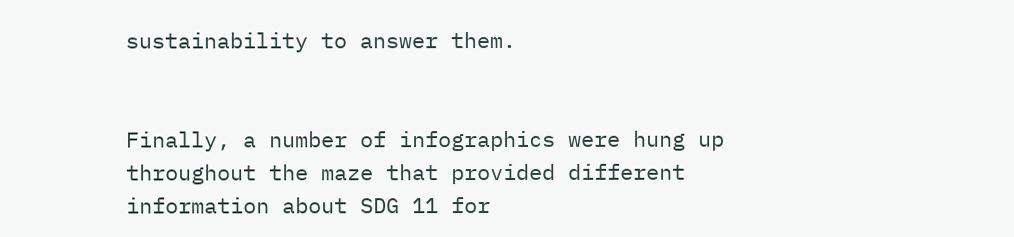sustainability to answer them.


Finally, a number of infographics were hung up throughout the maze that provided different information about SDG 11 for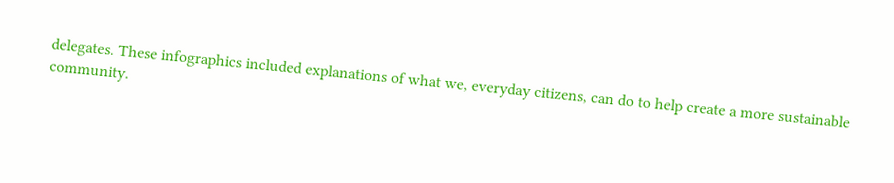delegates. These infographics included explanations of what we, everyday citizens, can do to help create a more sustainable community.